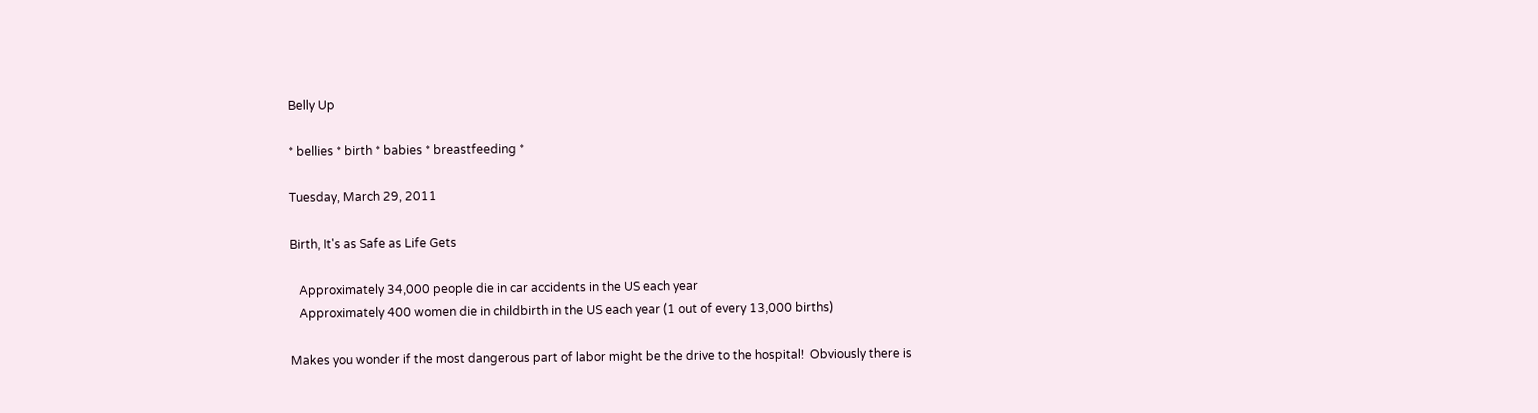Belly Up

* bellies * birth * babies * breastfeeding *

Tuesday, March 29, 2011

Birth, It's as Safe as Life Gets

   Approximately 34,000 people die in car accidents in the US each year
   Approximately 400 women die in childbirth in the US each year (1 out of every 13,000 births)

Makes you wonder if the most dangerous part of labor might be the drive to the hospital!  Obviously there is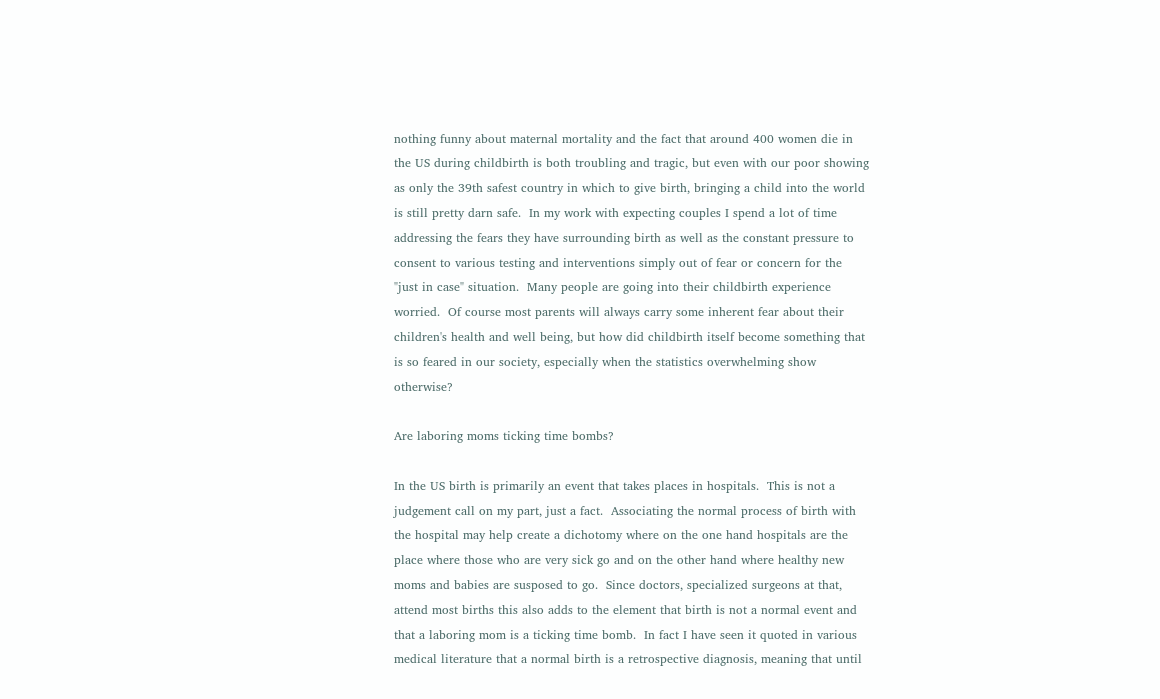nothing funny about maternal mortality and the fact that around 400 women die in the US during childbirth is both troubling and tragic, but even with our poor showing as only the 39th safest country in which to give birth, bringing a child into the world is still pretty darn safe.  In my work with expecting couples I spend a lot of time addressing the fears they have surrounding birth as well as the constant pressure to consent to various testing and interventions simply out of fear or concern for the "just in case" situation.  Many people are going into their childbirth experience worried.  Of course most parents will always carry some inherent fear about their children's health and well being, but how did childbirth itself become something that is so feared in our society, especially when the statistics overwhelming show otherwise?

Are laboring moms ticking time bombs?

In the US birth is primarily an event that takes places in hospitals.  This is not a judgement call on my part, just a fact.  Associating the normal process of birth with the hospital may help create a dichotomy where on the one hand hospitals are the place where those who are very sick go and on the other hand where healthy new moms and babies are susposed to go.  Since doctors, specialized surgeons at that, attend most births this also adds to the element that birth is not a normal event and that a laboring mom is a ticking time bomb.  In fact I have seen it quoted in various medical literature that a normal birth is a retrospective diagnosis, meaning that until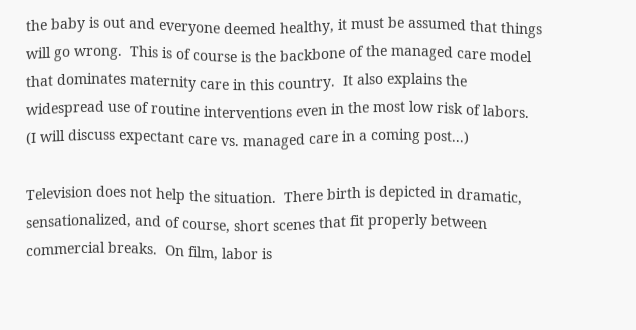the baby is out and everyone deemed healthy, it must be assumed that things will go wrong.  This is of course is the backbone of the managed care model that dominates maternity care in this country.  It also explains the widespread use of routine interventions even in the most low risk of labors.  (I will discuss expectant care vs. managed care in a coming post...)

Television does not help the situation.  There birth is depicted in dramatic, sensationalized, and of course, short scenes that fit properly between commercial breaks.  On film, labor is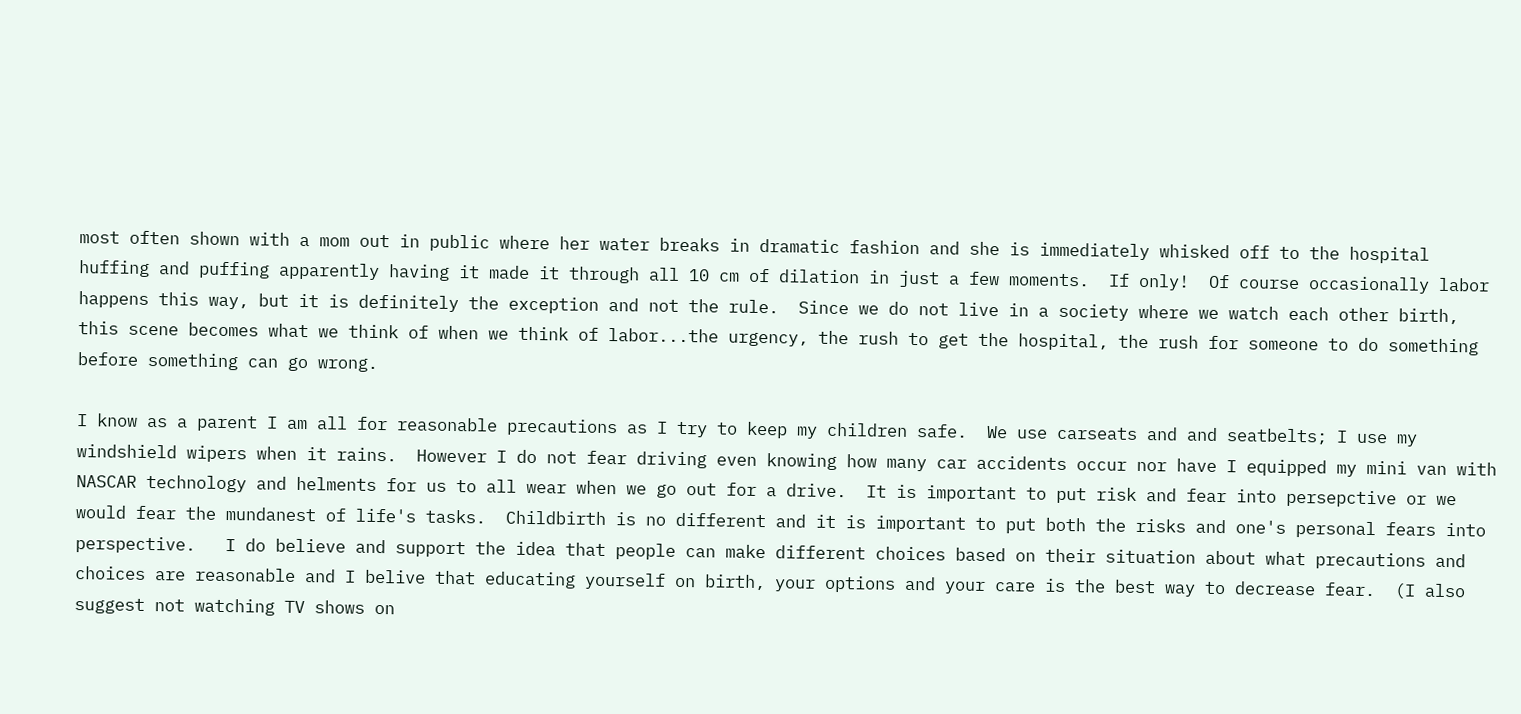most often shown with a mom out in public where her water breaks in dramatic fashion and she is immediately whisked off to the hospital huffing and puffing apparently having it made it through all 10 cm of dilation in just a few moments.  If only!  Of course occasionally labor happens this way, but it is definitely the exception and not the rule.  Since we do not live in a society where we watch each other birth, this scene becomes what we think of when we think of labor...the urgency, the rush to get the hospital, the rush for someone to do something before something can go wrong.

I know as a parent I am all for reasonable precautions as I try to keep my children safe.  We use carseats and and seatbelts; I use my windshield wipers when it rains.  However I do not fear driving even knowing how many car accidents occur nor have I equipped my mini van with NASCAR technology and helments for us to all wear when we go out for a drive.  It is important to put risk and fear into persepctive or we would fear the mundanest of life's tasks.  Childbirth is no different and it is important to put both the risks and one's personal fears into perspective.   I do believe and support the idea that people can make different choices based on their situation about what precautions and choices are reasonable and I belive that educating yourself on birth, your options and your care is the best way to decrease fear.  (I also suggest not watching TV shows on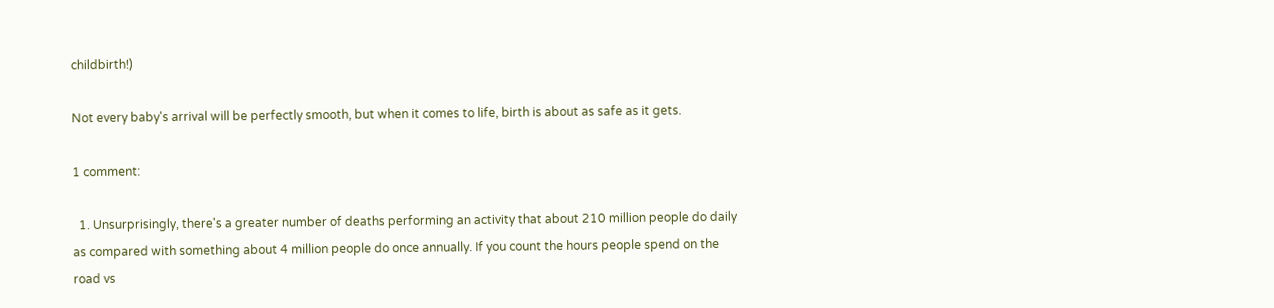childbirth!)

Not every baby's arrival will be perfectly smooth, but when it comes to life, birth is about as safe as it gets.

1 comment:

  1. Unsurprisingly, there's a greater number of deaths performing an activity that about 210 million people do daily as compared with something about 4 million people do once annually. If you count the hours people spend on the road vs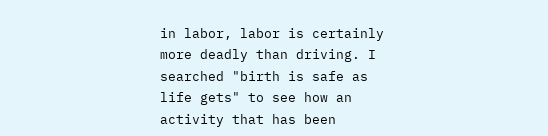in labor, labor is certainly more deadly than driving. I searched "birth is safe as life gets" to see how an activity that has been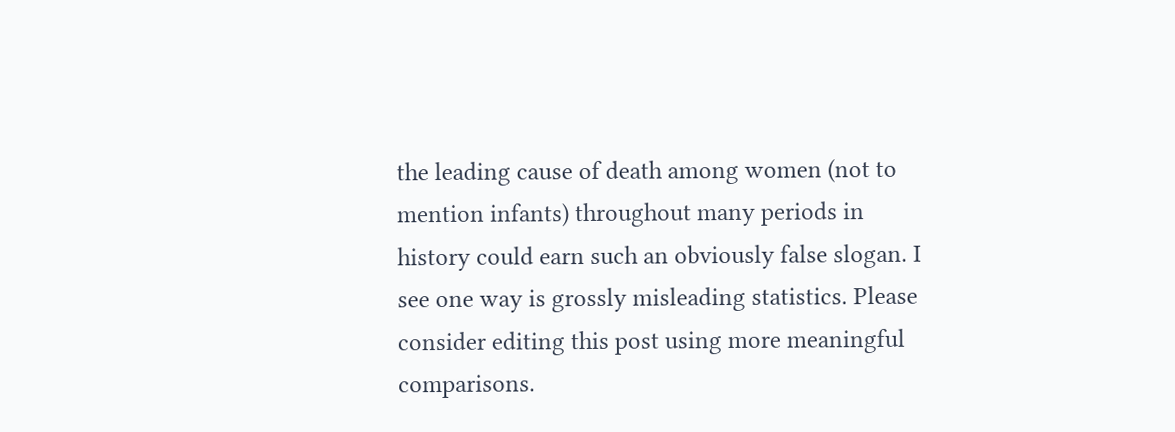the leading cause of death among women (not to mention infants) throughout many periods in history could earn such an obviously false slogan. I see one way is grossly misleading statistics. Please consider editing this post using more meaningful comparisons.